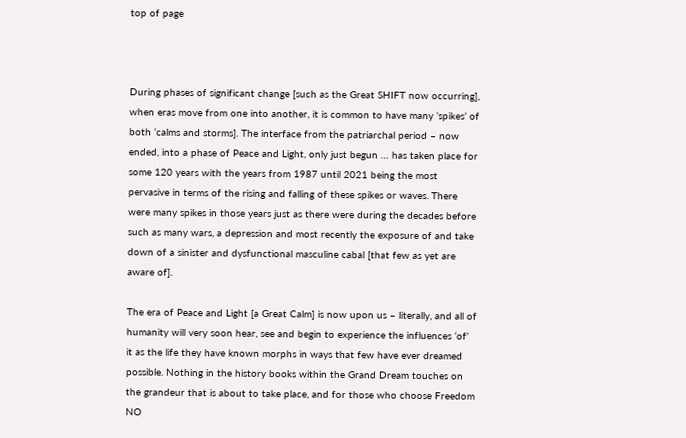top of page



During phases of significant change [such as the Great SHIFT now occurring], when eras move from one into another, it is common to have many ‘spikes’ of both ‘calms and storms]. The interface from the patriarchal period – now ended, into a phase of Peace and Light, only just begun … has taken place for some 120 years with the years from 1987 until 2021 being the most pervasive in terms of the rising and falling of these spikes or waves. There were many spikes in those years just as there were during the decades before such as many wars, a depression and most recently the exposure of and take down of a sinister and dysfunctional masculine cabal [that few as yet are aware of].

The era of Peace and Light [a Great Calm] is now upon us – literally, and all of humanity will very soon hear, see and begin to experience the influences ‘of’ it as the life they have known morphs in ways that few have ever dreamed possible. Nothing in the history books within the Grand Dream touches on the grandeur that is about to take place, and for those who choose Freedom NO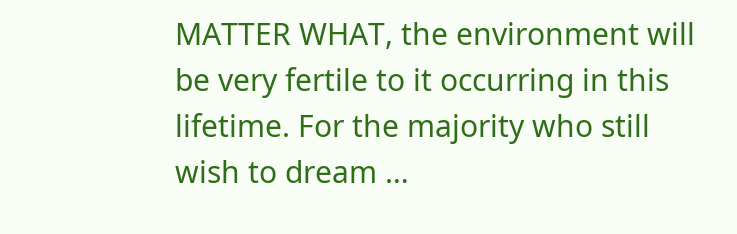MATTER WHAT, the environment will be very fertile to it occurring in this lifetime. For the majority who still wish to dream …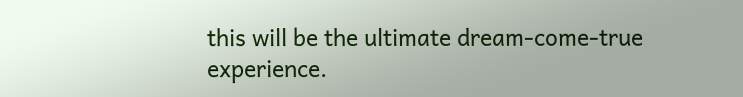this will be the ultimate dream-come-true experience.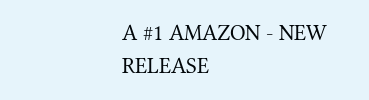A #1 AMAZON - NEW RELEASE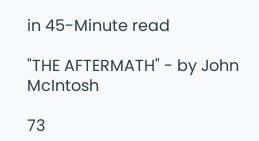in 45-Minute read

"THE AFTERMATH" - by John McIntosh

73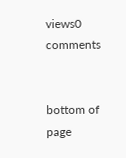views0 comments


bottom of page